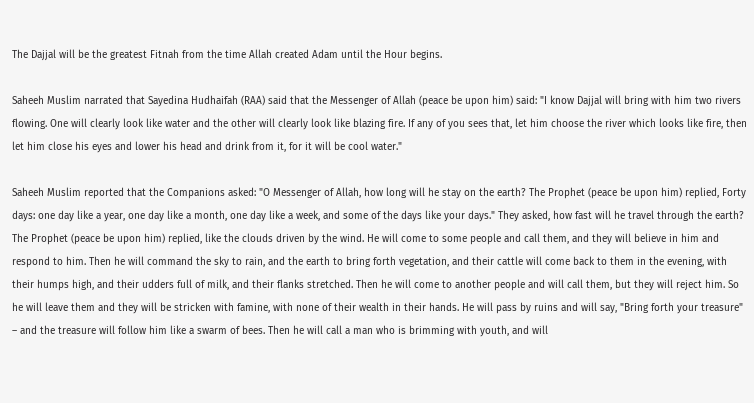The Dajjal will be the greatest Fitnah from the time Allah created Adam until the Hour begins.

Saheeh Muslim narrated that Sayedina Hudhaifah (RAA) said that the Messenger of Allah (peace be upon him) said: "I know Dajjal will bring with him two rivers flowing. One will clearly look like water and the other will clearly look like blazing fire. If any of you sees that, let him choose the river which looks like fire, then let him close his eyes and lower his head and drink from it, for it will be cool water."

Saheeh Muslim reported that the Companions asked: "O Messenger of Allah, how long will he stay on the earth? The Prophet (peace be upon him) replied, Forty days: one day like a year, one day like a month, one day like a week, and some of the days like your days." They asked, how fast will he travel through the earth? The Prophet (peace be upon him) replied, like the clouds driven by the wind. He will come to some people and call them, and they will believe in him and respond to him. Then he will command the sky to rain, and the earth to bring forth vegetation, and their cattle will come back to them in the evening, with their humps high, and their udders full of milk, and their flanks stretched. Then he will come to another people and will call them, but they will reject him. So he will leave them and they will be stricken with famine, with none of their wealth in their hands. He will pass by ruins and will say, "Bring forth your treasure" – and the treasure will follow him like a swarm of bees. Then he will call a man who is brimming with youth, and will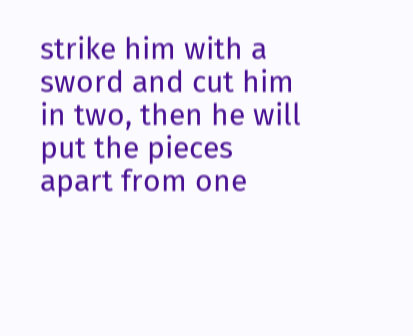strike him with a sword and cut him in two, then he will put the pieces apart from one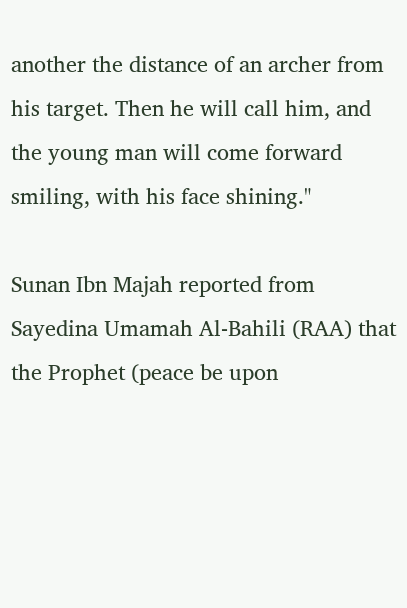another the distance of an archer from his target. Then he will call him, and the young man will come forward smiling, with his face shining."

Sunan Ibn Majah reported from Sayedina Umamah Al-Bahili (RAA) that the Prophet (peace be upon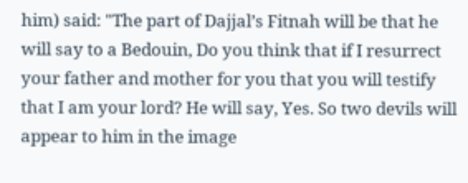him) said: "The part of Dajjal’s Fitnah will be that he will say to a Bedouin, Do you think that if I resurrect your father and mother for you that you will testify that I am your lord? He will say, Yes. So two devils will appear to him in the image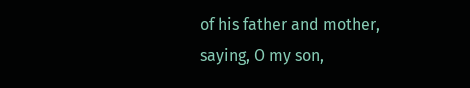of his father and mother, saying, O my son,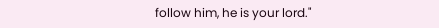follow him, he is your lord."